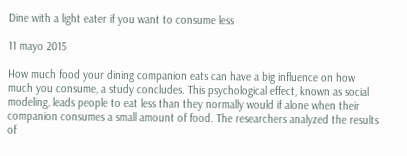Dine with a light eater if you want to consume less

11 mayo 2015

How much food your dining companion eats can have a big influence on how much you consume, a study concludes. This psychological effect, known as social modeling, leads people to eat less than they normally would if alone when their companion consumes a small amount of food. The researchers analyzed the results of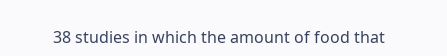38 studies in which the amount of food that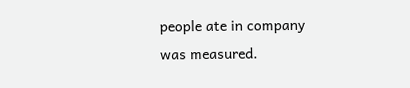people ate in company was measured.